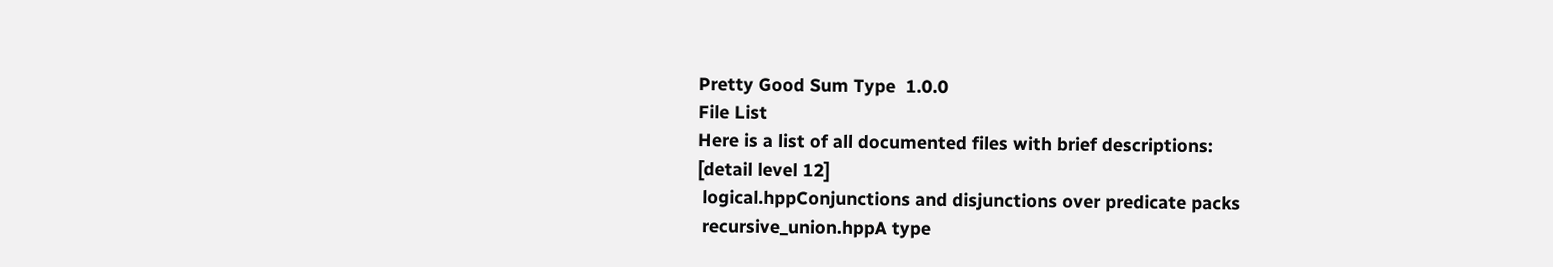Pretty Good Sum Type  1.0.0
File List
Here is a list of all documented files with brief descriptions:
[detail level 12]
 logical.hppConjunctions and disjunctions over predicate packs
 recursive_union.hppA type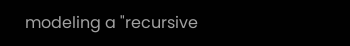modeling a "recursive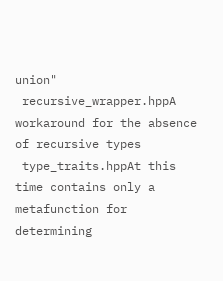union"
 recursive_wrapper.hppA workaround for the absence of recursive types
 type_traits.hppAt this time contains only a metafunction for determining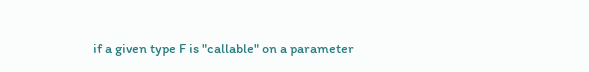if a given type F is "callable" on a parameter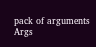pack of arguments Args